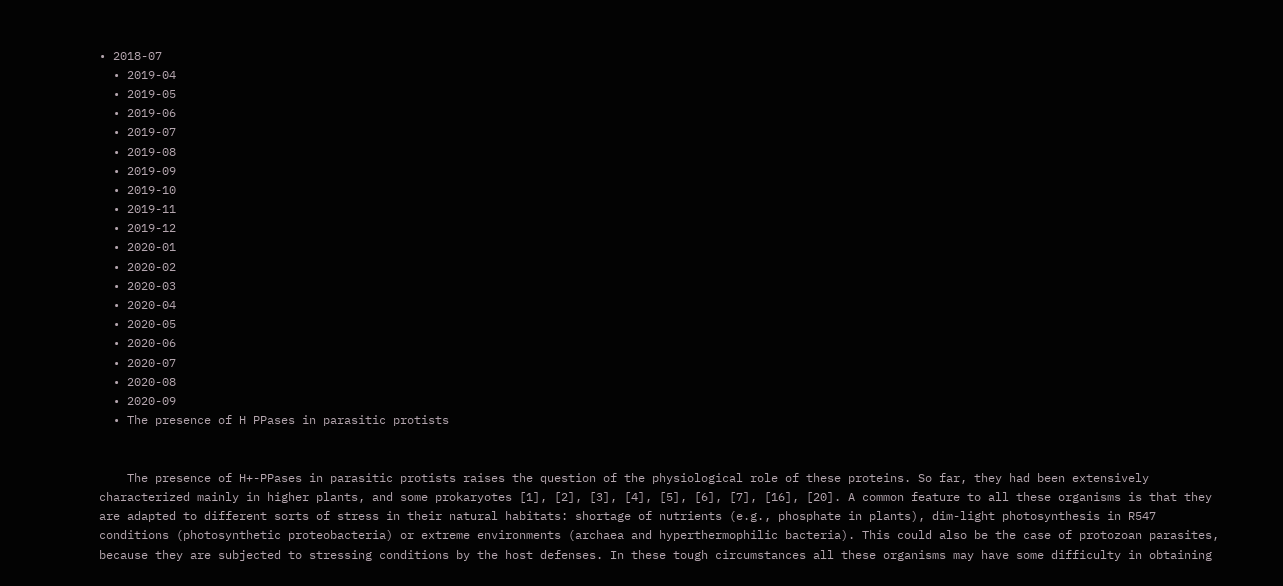• 2018-07
  • 2019-04
  • 2019-05
  • 2019-06
  • 2019-07
  • 2019-08
  • 2019-09
  • 2019-10
  • 2019-11
  • 2019-12
  • 2020-01
  • 2020-02
  • 2020-03
  • 2020-04
  • 2020-05
  • 2020-06
  • 2020-07
  • 2020-08
  • 2020-09
  • The presence of H PPases in parasitic protists


    The presence of H+-PPases in parasitic protists raises the question of the physiological role of these proteins. So far, they had been extensively characterized mainly in higher plants, and some prokaryotes [1], [2], [3], [4], [5], [6], [7], [16], [20]. A common feature to all these organisms is that they are adapted to different sorts of stress in their natural habitats: shortage of nutrients (e.g., phosphate in plants), dim-light photosynthesis in R547 conditions (photosynthetic proteobacteria) or extreme environments (archaea and hyperthermophilic bacteria). This could also be the case of protozoan parasites, because they are subjected to stressing conditions by the host defenses. In these tough circumstances all these organisms may have some difficulty in obtaining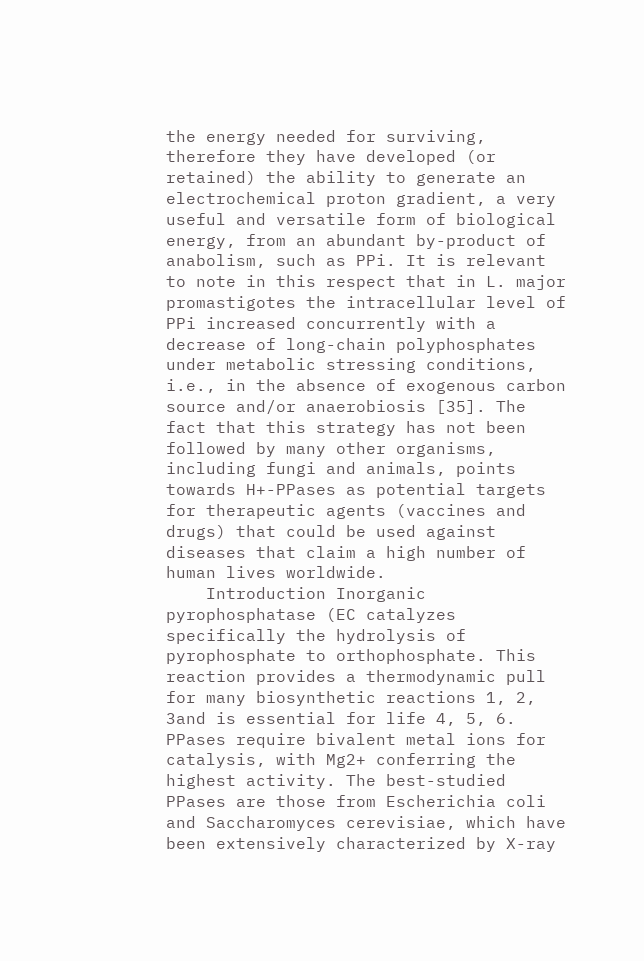the energy needed for surviving, therefore they have developed (or retained) the ability to generate an electrochemical proton gradient, a very useful and versatile form of biological energy, from an abundant by-product of anabolism, such as PPi. It is relevant to note in this respect that in L. major promastigotes the intracellular level of PPi increased concurrently with a decrease of long-chain polyphosphates under metabolic stressing conditions, i.e., in the absence of exogenous carbon source and/or anaerobiosis [35]. The fact that this strategy has not been followed by many other organisms, including fungi and animals, points towards H+-PPases as potential targets for therapeutic agents (vaccines and drugs) that could be used against diseases that claim a high number of human lives worldwide.
    Introduction Inorganic pyrophosphatase (EC catalyzes specifically the hydrolysis of pyrophosphate to orthophosphate. This reaction provides a thermodynamic pull for many biosynthetic reactions 1, 2, 3and is essential for life 4, 5, 6. PPases require bivalent metal ions for catalysis, with Mg2+ conferring the highest activity. The best-studied PPases are those from Escherichia coli and Saccharomyces cerevisiae, which have been extensively characterized by X-ray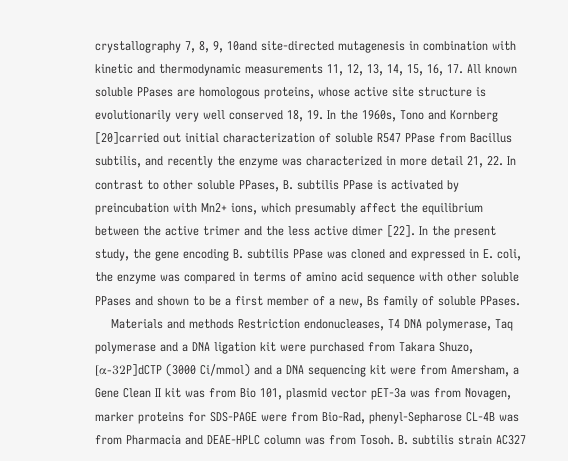crystallography 7, 8, 9, 10and site-directed mutagenesis in combination with kinetic and thermodynamic measurements 11, 12, 13, 14, 15, 16, 17. All known soluble PPases are homologous proteins, whose active site structure is evolutionarily very well conserved 18, 19. In the 1960s, Tono and Kornberg [20]carried out initial characterization of soluble R547 PPase from Bacillus subtilis, and recently the enzyme was characterized in more detail 21, 22. In contrast to other soluble PPases, B. subtilis PPase is activated by preincubation with Mn2+ ions, which presumably affect the equilibrium between the active trimer and the less active dimer [22]. In the present study, the gene encoding B. subtilis PPase was cloned and expressed in E. coli, the enzyme was compared in terms of amino acid sequence with other soluble PPases and shown to be a first member of a new, Bs family of soluble PPases.
    Materials and methods Restriction endonucleases, T4 DNA polymerase, Taq polymerase and a DNA ligation kit were purchased from Takara Shuzo, [α-32P]dCTP (3000 Ci/mmol) and a DNA sequencing kit were from Amersham, a Gene Clean II kit was from Bio 101, plasmid vector pET-3a was from Novagen, marker proteins for SDS-PAGE were from Bio-Rad, phenyl-Sepharose CL-4B was from Pharmacia and DEAE-HPLC column was from Tosoh. B. subtilis strain AC327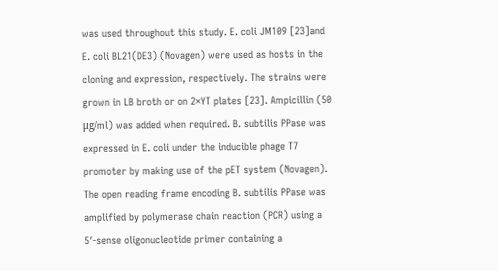was used throughout this study. E. coli JM109 [23]and E. coli BL21(DE3) (Novagen) were used as hosts in the cloning and expression, respectively. The strains were grown in LB broth or on 2×YT plates [23]. Ampicillin (50 μg/ml) was added when required. B. subtilis PPase was expressed in E. coli under the inducible phage T7 promoter by making use of the pET system (Novagen). The open reading frame encoding B. subtilis PPase was amplified by polymerase chain reaction (PCR) using a 5′-sense oligonucleotide primer containing a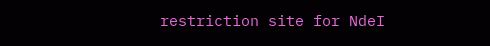restriction site for NdeI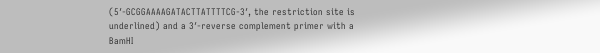(5′-GCGGAAAAGATACTTATTTTCG-3′, the restriction site is underlined) and a 3′-reverse complement primer with a BamHI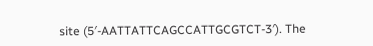site (5′-AATTATTCAGCCATTGCGTCT-3′). The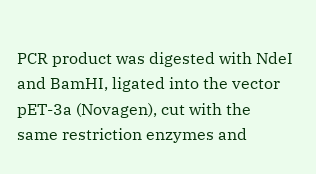PCR product was digested with NdeI and BamHI, ligated into the vector pET-3a (Novagen), cut with the same restriction enzymes and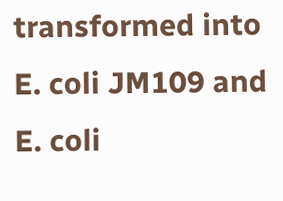transformed into E. coli JM109 and E. coli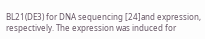BL21(DE3) for DNA sequencing [24]and expression, respectively. The expression was induced for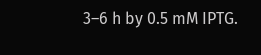3–6 h by 0.5 mM IPTG.